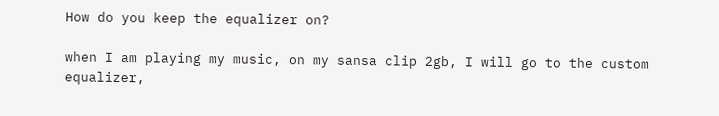How do you keep the equalizer on?

when I am playing my music, on my sansa clip 2gb, I will go to the custom equalizer,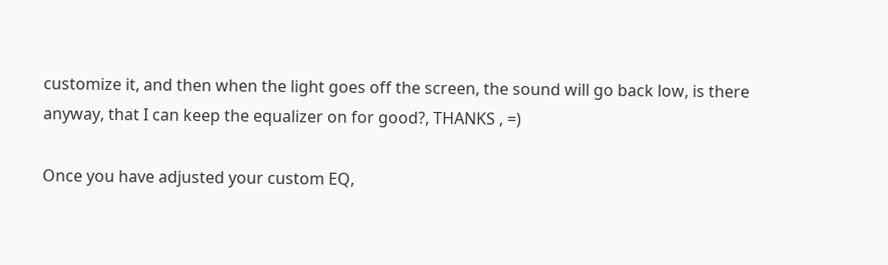customize it, and then when the light goes off the screen, the sound will go back low, is there anyway, that I can keep the equalizer on for good?, THANKS , =)

Once you have adjusted your custom EQ,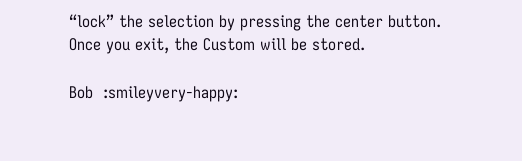“lock” the selection by pressing the center button.   Once you exit, the Custom will be stored.

Bob  :smileyvery-happy: